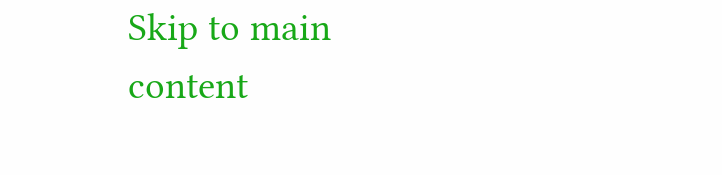Skip to main content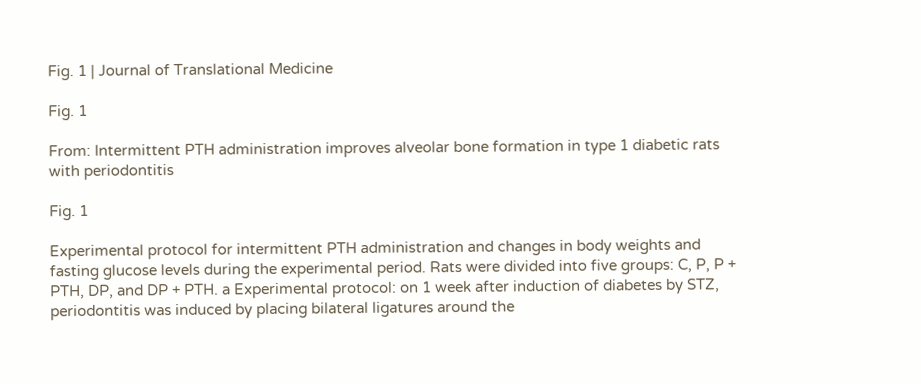Fig. 1 | Journal of Translational Medicine

Fig. 1

From: Intermittent PTH administration improves alveolar bone formation in type 1 diabetic rats with periodontitis

Fig. 1

Experimental protocol for intermittent PTH administration and changes in body weights and fasting glucose levels during the experimental period. Rats were divided into five groups: C, P, P + PTH, DP, and DP + PTH. a Experimental protocol: on 1 week after induction of diabetes by STZ, periodontitis was induced by placing bilateral ligatures around the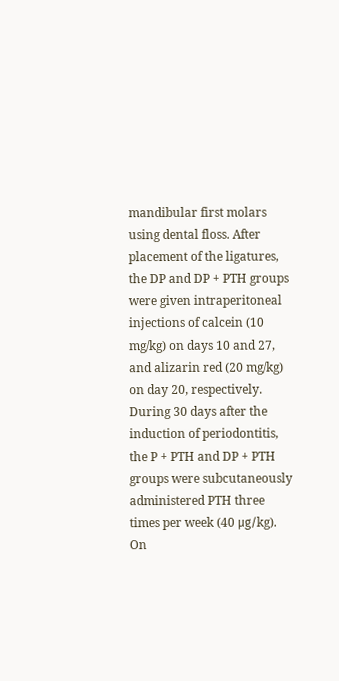mandibular first molars using dental floss. After placement of the ligatures, the DP and DP + PTH groups were given intraperitoneal injections of calcein (10 mg/kg) on days 10 and 27, and alizarin red (20 mg/kg) on day 20, respectively. During 30 days after the induction of periodontitis, the P + PTH and DP + PTH groups were subcutaneously administered PTH three times per week (40 μg/kg). On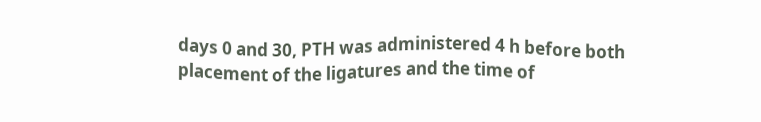days 0 and 30, PTH was administered 4 h before both placement of the ligatures and the time of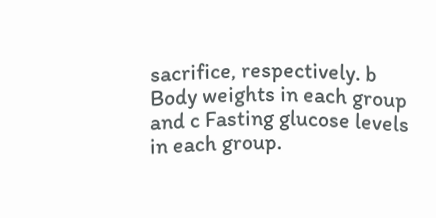sacrifice, respectively. b Body weights in each group and c Fasting glucose levels in each group.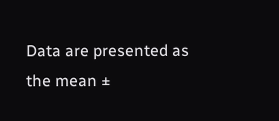Data are presented as the mean ±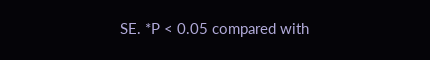SE. *P < 0.05 compared with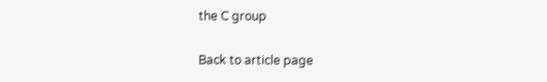the C group

Back to article page